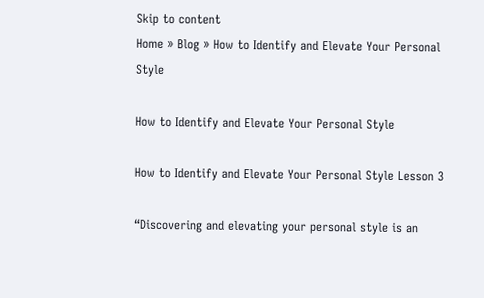Skip to content
Home » Blog » How to Identify and Elevate Your Personal Style

How to Identify and Elevate Your Personal Style

How to Identify and Elevate Your Personal Style Lesson 3

“Discovering and elevating your personal style is an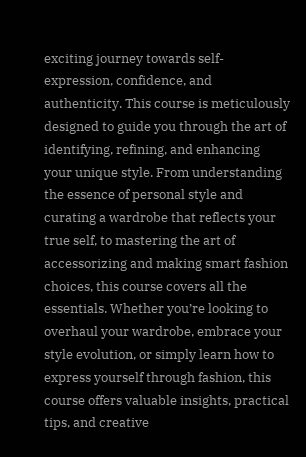exciting journey towards self-expression, confidence, and authenticity. This course is meticulously designed to guide you through the art of identifying, refining, and enhancing your unique style. From understanding the essence of personal style and curating a wardrobe that reflects your true self, to mastering the art of accessorizing and making smart fashion choices, this course covers all the essentials. Whether you’re looking to overhaul your wardrobe, embrace your style evolution, or simply learn how to express yourself through fashion, this course offers valuable insights, practical tips, and creative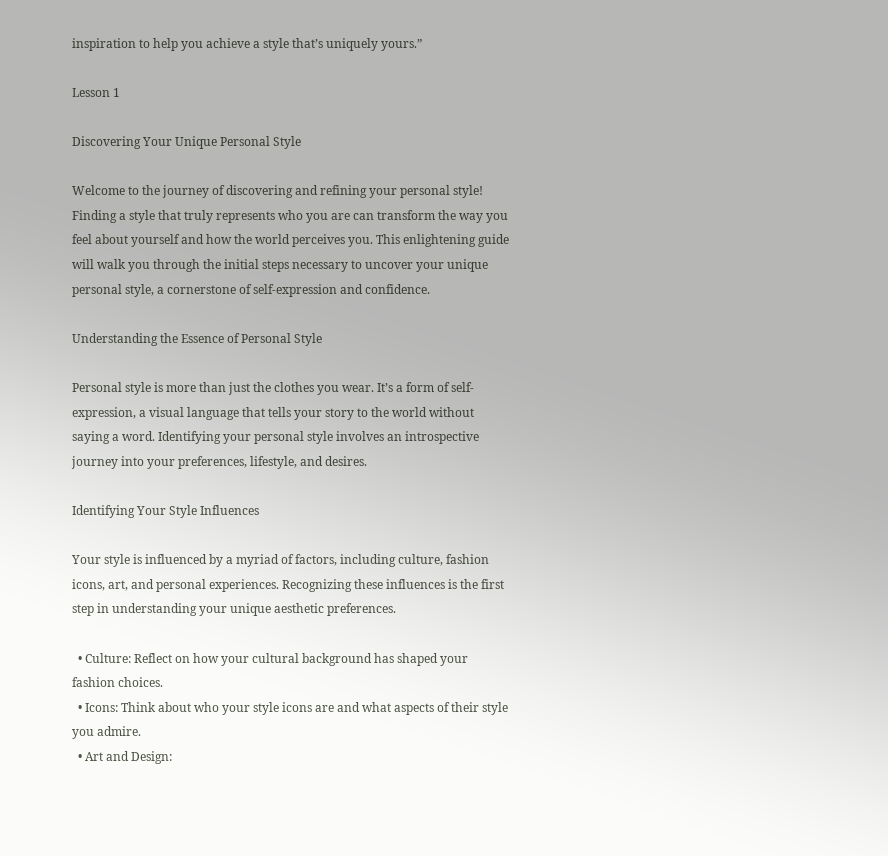inspiration to help you achieve a style that’s uniquely yours.”

Lesson 1

Discovering Your Unique Personal Style

Welcome to the journey of discovering and refining your personal style! Finding a style that truly represents who you are can transform the way you feel about yourself and how the world perceives you. This enlightening guide will walk you through the initial steps necessary to uncover your unique personal style, a cornerstone of self-expression and confidence.

Understanding the Essence of Personal Style

Personal style is more than just the clothes you wear. It’s a form of self-expression, a visual language that tells your story to the world without saying a word. Identifying your personal style involves an introspective journey into your preferences, lifestyle, and desires.

Identifying Your Style Influences

Your style is influenced by a myriad of factors, including culture, fashion icons, art, and personal experiences. Recognizing these influences is the first step in understanding your unique aesthetic preferences.

  • Culture: Reflect on how your cultural background has shaped your fashion choices.
  • Icons: Think about who your style icons are and what aspects of their style you admire.
  • Art and Design: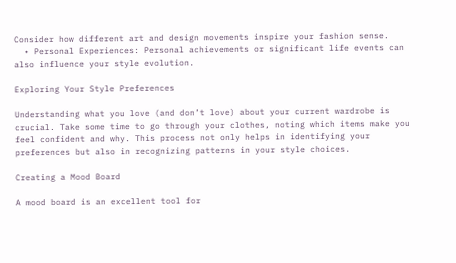Consider how different art and design movements inspire your fashion sense.
  • Personal Experiences: Personal achievements or significant life events can also influence your style evolution.

Exploring Your Style Preferences

Understanding what you love (and don’t love) about your current wardrobe is crucial. Take some time to go through your clothes, noting which items make you feel confident and why. This process not only helps in identifying your preferences but also in recognizing patterns in your style choices.

Creating a Mood Board

A mood board is an excellent tool for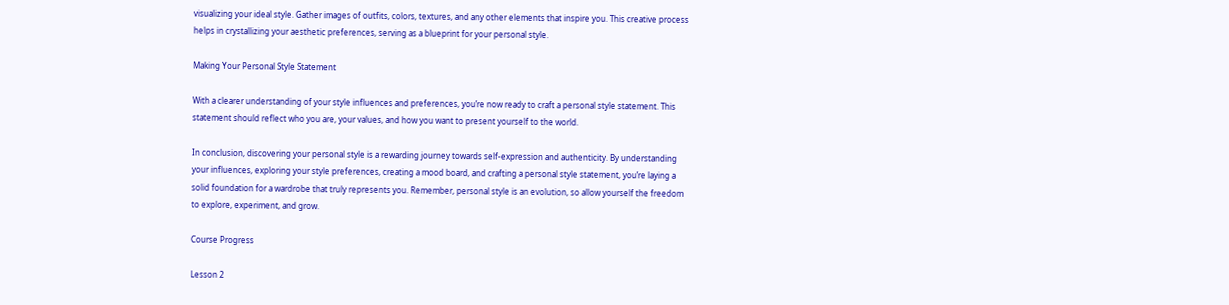visualizing your ideal style. Gather images of outfits, colors, textures, and any other elements that inspire you. This creative process helps in crystallizing your aesthetic preferences, serving as a blueprint for your personal style.

Making Your Personal Style Statement

With a clearer understanding of your style influences and preferences, you’re now ready to craft a personal style statement. This statement should reflect who you are, your values, and how you want to present yourself to the world.

In conclusion, discovering your personal style is a rewarding journey towards self-expression and authenticity. By understanding your influences, exploring your style preferences, creating a mood board, and crafting a personal style statement, you’re laying a solid foundation for a wardrobe that truly represents you. Remember, personal style is an evolution, so allow yourself the freedom to explore, experiment, and grow.

Course Progress

Lesson 2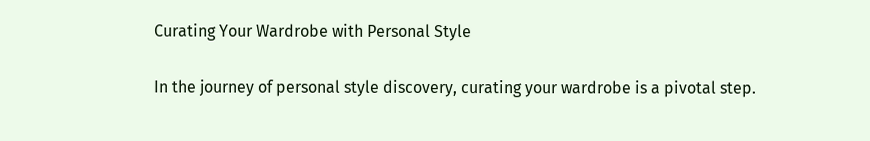Curating Your Wardrobe with Personal Style

In the journey of personal style discovery, curating your wardrobe is a pivotal step.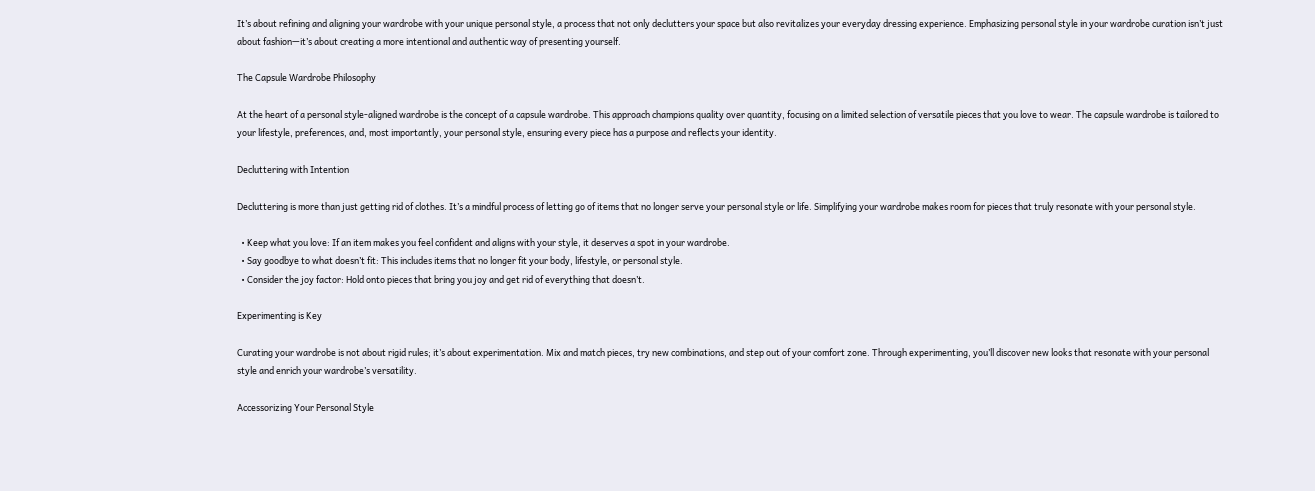It’s about refining and aligning your wardrobe with your unique personal style, a process that not only declutters your space but also revitalizes your everyday dressing experience. Emphasizing personal style in your wardrobe curation isn’t just about fashion—it’s about creating a more intentional and authentic way of presenting yourself.

The Capsule Wardrobe Philosophy

At the heart of a personal style-aligned wardrobe is the concept of a capsule wardrobe. This approach champions quality over quantity, focusing on a limited selection of versatile pieces that you love to wear. The capsule wardrobe is tailored to your lifestyle, preferences, and, most importantly, your personal style, ensuring every piece has a purpose and reflects your identity.

Decluttering with Intention

Decluttering is more than just getting rid of clothes. It’s a mindful process of letting go of items that no longer serve your personal style or life. Simplifying your wardrobe makes room for pieces that truly resonate with your personal style.

  • Keep what you love: If an item makes you feel confident and aligns with your style, it deserves a spot in your wardrobe.
  • Say goodbye to what doesn’t fit: This includes items that no longer fit your body, lifestyle, or personal style.
  • Consider the joy factor: Hold onto pieces that bring you joy and get rid of everything that doesn’t.

Experimenting is Key

Curating your wardrobe is not about rigid rules; it’s about experimentation. Mix and match pieces, try new combinations, and step out of your comfort zone. Through experimenting, you’ll discover new looks that resonate with your personal style and enrich your wardrobe’s versatility.

Accessorizing Your Personal Style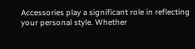Accessories play a significant role in reflecting your personal style. Whether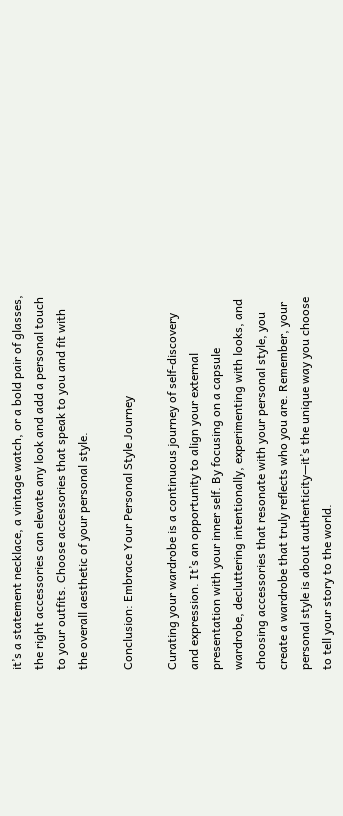it’s a statement necklace, a vintage watch, or a bold pair of glasses, the right accessories can elevate any look and add a personal touch to your outfits. Choose accessories that speak to you and fit with the overall aesthetic of your personal style.

Conclusion: Embrace Your Personal Style Journey

Curating your wardrobe is a continuous journey of self-discovery and expression. It’s an opportunity to align your external presentation with your inner self. By focusing on a capsule wardrobe, decluttering intentionally, experimenting with looks, and choosing accessories that resonate with your personal style, you create a wardrobe that truly reflects who you are. Remember, your personal style is about authenticity—it’s the unique way you choose to tell your story to the world.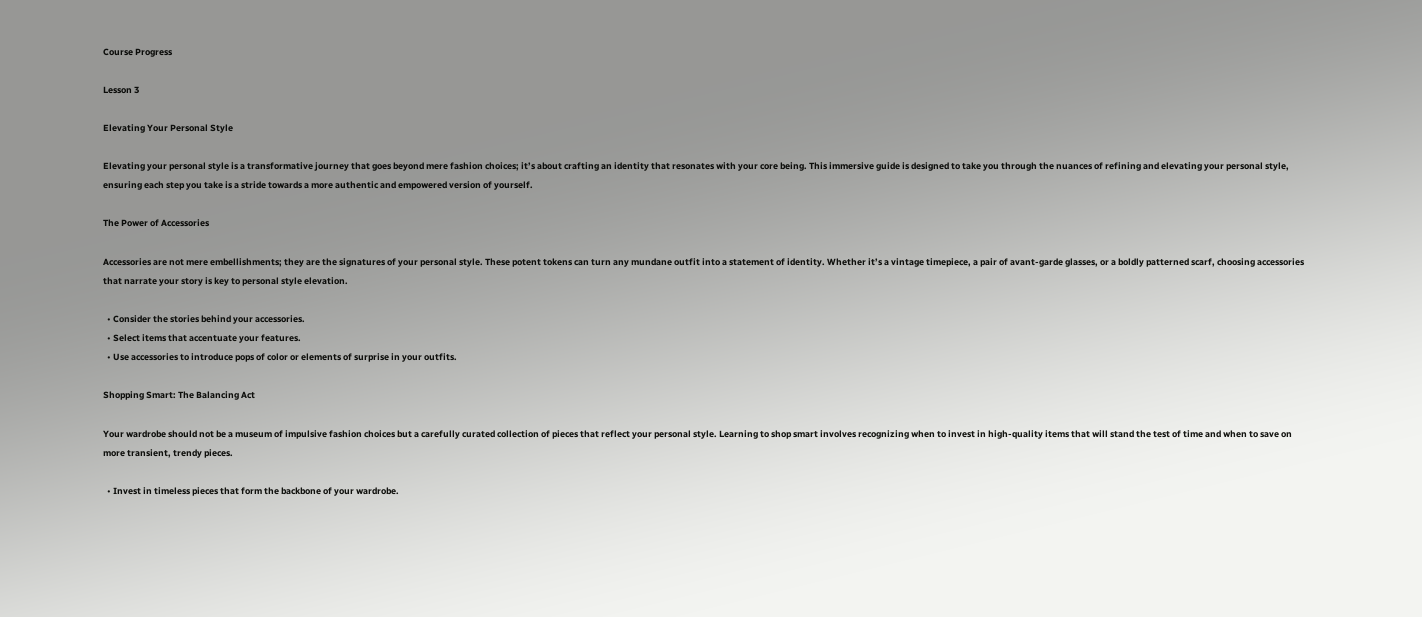Course Progress

Lesson 3

Elevating Your Personal Style

Elevating your personal style is a transformative journey that goes beyond mere fashion choices; it’s about crafting an identity that resonates with your core being. This immersive guide is designed to take you through the nuances of refining and elevating your personal style, ensuring each step you take is a stride towards a more authentic and empowered version of yourself.

The Power of Accessories

Accessories are not mere embellishments; they are the signatures of your personal style. These potent tokens can turn any mundane outfit into a statement of identity. Whether it’s a vintage timepiece, a pair of avant-garde glasses, or a boldly patterned scarf, choosing accessories that narrate your story is key to personal style elevation.

  • Consider the stories behind your accessories.
  • Select items that accentuate your features.
  • Use accessories to introduce pops of color or elements of surprise in your outfits.

Shopping Smart: The Balancing Act

Your wardrobe should not be a museum of impulsive fashion choices but a carefully curated collection of pieces that reflect your personal style. Learning to shop smart involves recognizing when to invest in high-quality items that will stand the test of time and when to save on more transient, trendy pieces.

  • Invest in timeless pieces that form the backbone of your wardrobe.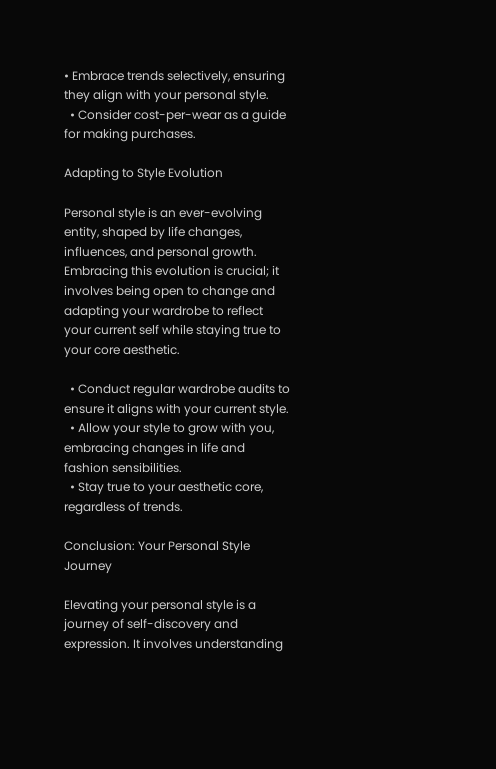• Embrace trends selectively, ensuring they align with your personal style.
  • Consider cost-per-wear as a guide for making purchases.

Adapting to Style Evolution

Personal style is an ever-evolving entity, shaped by life changes, influences, and personal growth. Embracing this evolution is crucial; it involves being open to change and adapting your wardrobe to reflect your current self while staying true to your core aesthetic.

  • Conduct regular wardrobe audits to ensure it aligns with your current style.
  • Allow your style to grow with you, embracing changes in life and fashion sensibilities.
  • Stay true to your aesthetic core, regardless of trends.

Conclusion: Your Personal Style Journey

Elevating your personal style is a journey of self-discovery and expression. It involves understanding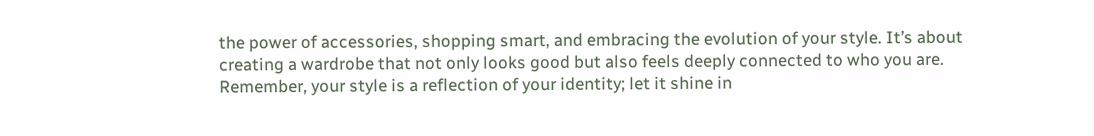the power of accessories, shopping smart, and embracing the evolution of your style. It’s about creating a wardrobe that not only looks good but also feels deeply connected to who you are. Remember, your style is a reflection of your identity; let it shine in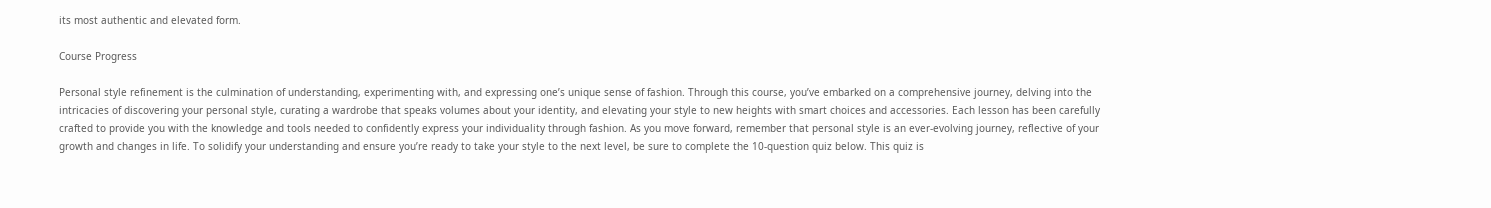its most authentic and elevated form.

Course Progress

Personal style refinement is the culmination of understanding, experimenting with, and expressing one’s unique sense of fashion. Through this course, you’ve embarked on a comprehensive journey, delving into the intricacies of discovering your personal style, curating a wardrobe that speaks volumes about your identity, and elevating your style to new heights with smart choices and accessories. Each lesson has been carefully crafted to provide you with the knowledge and tools needed to confidently express your individuality through fashion. As you move forward, remember that personal style is an ever-evolving journey, reflective of your growth and changes in life. To solidify your understanding and ensure you’re ready to take your style to the next level, be sure to complete the 10-question quiz below. This quiz is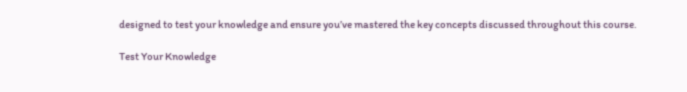designed to test your knowledge and ensure you’ve mastered the key concepts discussed throughout this course.

Test Your Knowledge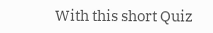With this short Quiz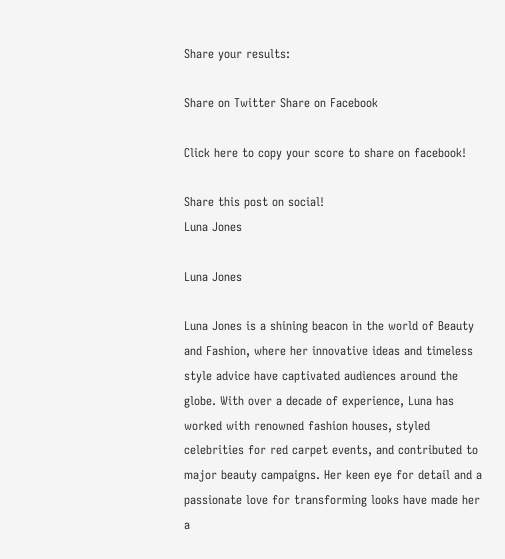Share your results:

Share on Twitter Share on Facebook

Click here to copy your score to share on facebook!

Share this post on social!
Luna Jones

Luna Jones

Luna Jones is a shining beacon in the world of Beauty and Fashion, where her innovative ideas and timeless style advice have captivated audiences around the globe. With over a decade of experience, Luna has worked with renowned fashion houses, styled celebrities for red carpet events, and contributed to major beauty campaigns. Her keen eye for detail and a passionate love for transforming looks have made her a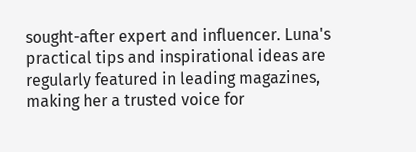sought-after expert and influencer. Luna's practical tips and inspirational ideas are regularly featured in leading magazines, making her a trusted voice for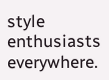style enthusiasts everywhere.